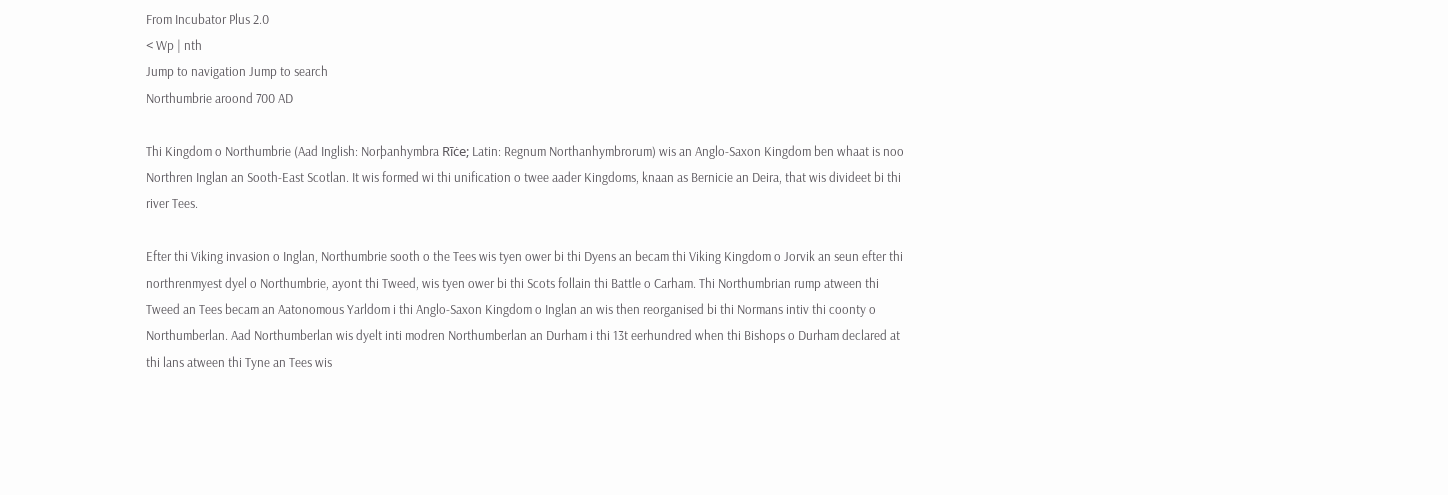From Incubator Plus 2.0
< Wp | nth
Jump to navigation Jump to search
Northumbrie aroond 700 AD

Thi Kingdom o Northumbrie (Aad Inglish: Norþanhymbra Rīċe; Latin: Regnum Northanhymbrorum) wis an Anglo-Saxon Kingdom ben whaat is noo Northren Inglan an Sooth-East Scotlan. It wis formed wi thi unification o twee aader Kingdoms, knaan as Bernicie an Deira, that wis divideet bi thi river Tees.

Efter thi Viking invasion o Inglan, Northumbrie sooth o the Tees wis tyen ower bi thi Dyens an becam thi Viking Kingdom o Jorvik an seun efter thi northrenmyest dyel o Northumbrie, ayont thi Tweed, wis tyen ower bi thi Scots follain thi Battle o Carham. Thi Northumbrian rump atween thi Tweed an Tees becam an Aatonomous Yarldom i thi Anglo-Saxon Kingdom o Inglan an wis then reorganised bi thi Normans intiv thi coonty o Northumberlan. Aad Northumberlan wis dyelt inti modren Northumberlan an Durham i thi 13t eerhundred when thi Bishops o Durham declared at thi lans atween thi Tyne an Tees wis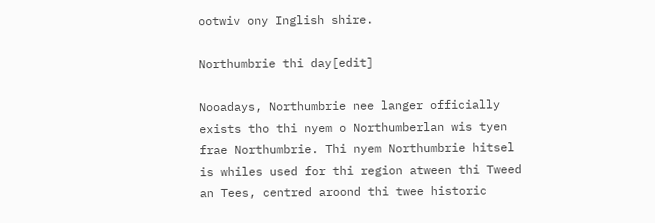ootwiv ony Inglish shire.

Northumbrie thi day[edit]

Nooadays, Northumbrie nee langer officially exists tho thi nyem o Northumberlan wis tyen frae Northumbrie. Thi nyem Northumbrie hitsel is whiles used for thi region atween thi Tweed an Tees, centred aroond thi twee historic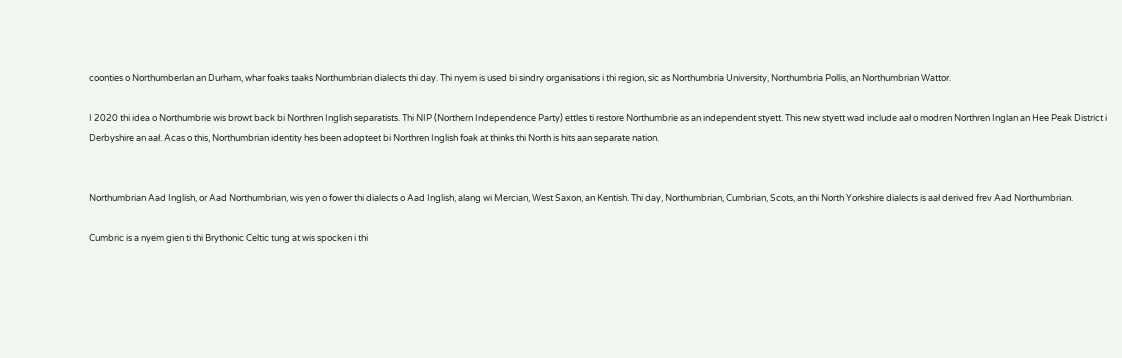coonties o Northumberlan an Durham, whar foaks taaks Northumbrian dialects thi day. Thi nyem is used bi sindry organisations i thi region, sic as Northumbria University, Northumbria Pollis, an Northumbrian Wattor.

I 2020 thi idea o Northumbrie wis browt back bi Northren Inglish separatists. Thi NIP (Northern Independence Party) ettles ti restore Northumbrie as an independent styett. This new styett wad include aał o modren Northren Inglan an Hee Peak District i Derbyshire an aał. Acas o this, Northumbrian identity hes been adopteet bi Northren Inglish foak at thinks thi North is hits aan separate nation.


Northumbrian Aad Inglish, or Aad Northumbrian, wis yen o fower thi dialects o Aad Inglish, alang wi Mercian, West Saxon, an Kentish. Thi day, Northumbrian, Cumbrian, Scots, an thi North Yorkshire dialects is aał derived frev Aad Northumbrian.

Cumbric is a nyem gien ti thi Brythonic Celtic tung at wis spocken i thi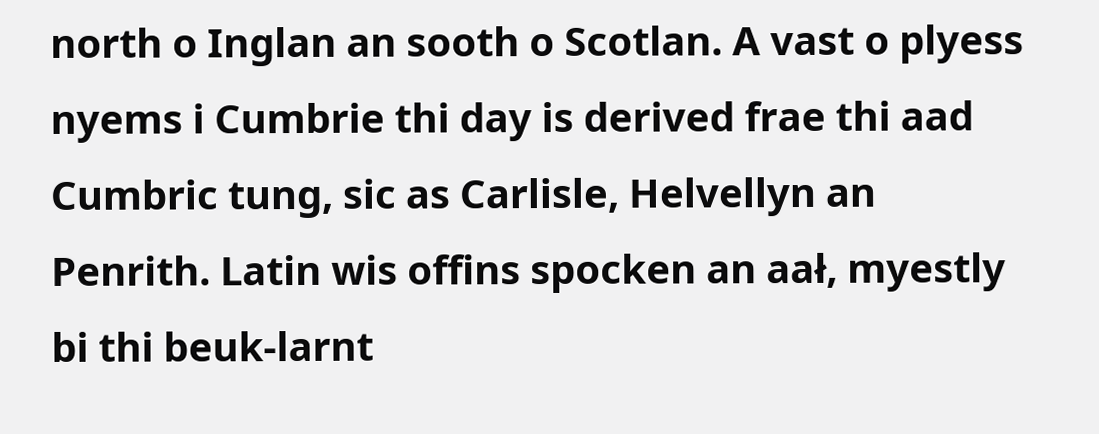north o Inglan an sooth o Scotlan. A vast o plyess nyems i Cumbrie thi day is derived frae thi aad Cumbric tung, sic as Carlisle, Helvellyn an Penrith. Latin wis offins spocken an aał, myestly bi thi beuk-larnt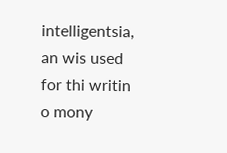intelligentsia, an wis used for thi writin o mony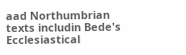aad Northumbrian texts includin Bede's Ecclesiastical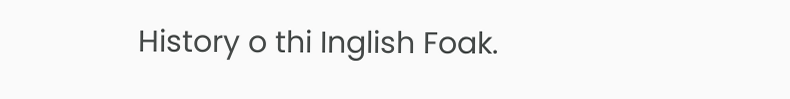History o thi Inglish Foak.